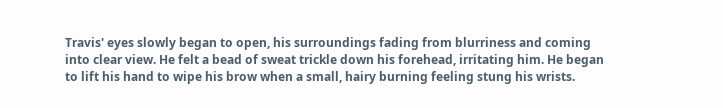Travis' eyes slowly began to open, his surroundings fading from blurriness and coming into clear view. He felt a bead of sweat trickle down his forehead, irritating him. He began to lift his hand to wipe his brow when a small, hairy burning feeling stung his wrists.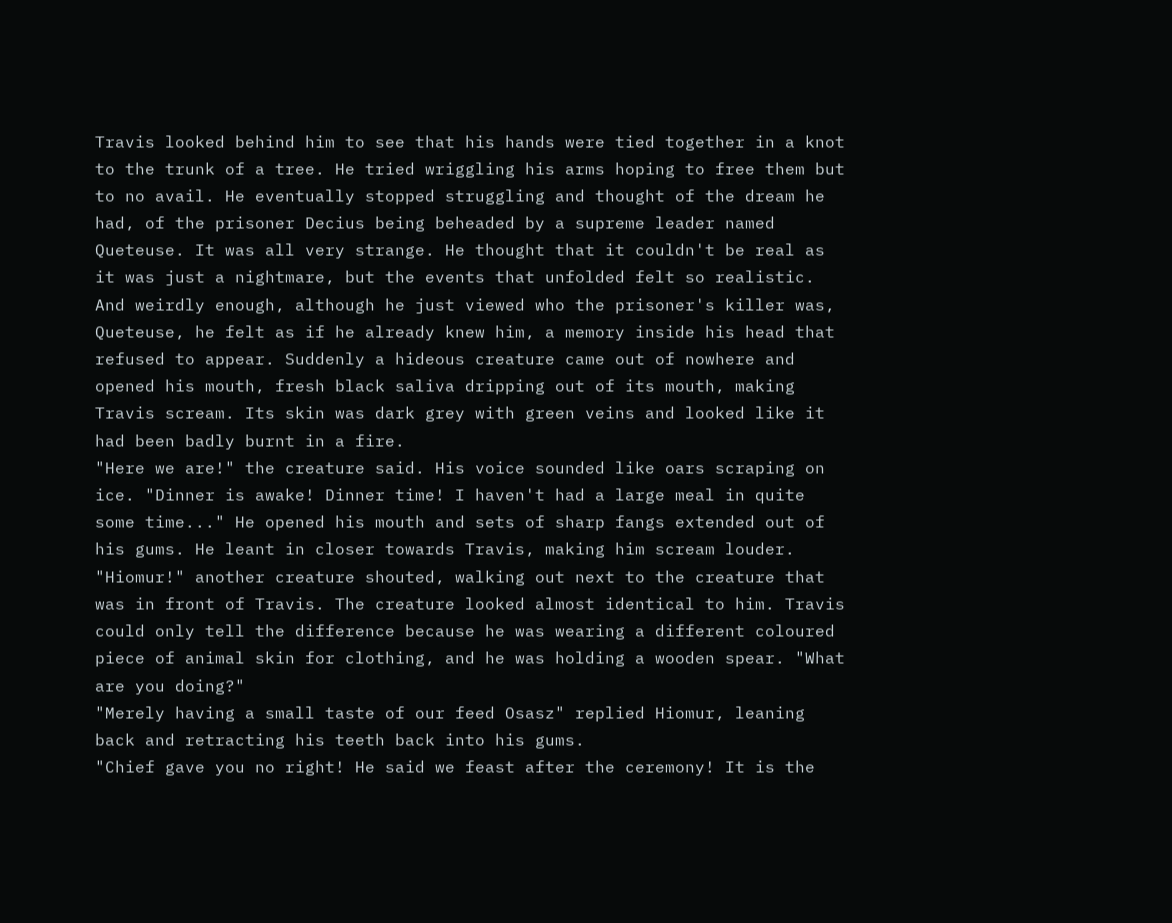Travis looked behind him to see that his hands were tied together in a knot to the trunk of a tree. He tried wriggling his arms hoping to free them but to no avail. He eventually stopped struggling and thought of the dream he had, of the prisoner Decius being beheaded by a supreme leader named Queteuse. It was all very strange. He thought that it couldn't be real as it was just a nightmare, but the events that unfolded felt so realistic. And weirdly enough, although he just viewed who the prisoner's killer was, Queteuse, he felt as if he already knew him, a memory inside his head that refused to appear. Suddenly a hideous creature came out of nowhere and opened his mouth, fresh black saliva dripping out of its mouth, making Travis scream. Its skin was dark grey with green veins and looked like it had been badly burnt in a fire.
"Here we are!" the creature said. His voice sounded like oars scraping on ice. "Dinner is awake! Dinner time! I haven't had a large meal in quite some time..." He opened his mouth and sets of sharp fangs extended out of his gums. He leant in closer towards Travis, making him scream louder.
"Hiomur!" another creature shouted, walking out next to the creature that was in front of Travis. The creature looked almost identical to him. Travis could only tell the difference because he was wearing a different coloured piece of animal skin for clothing, and he was holding a wooden spear. "What are you doing?"
"Merely having a small taste of our feed Osasz" replied Hiomur, leaning back and retracting his teeth back into his gums.
"Chief gave you no right! He said we feast after the ceremony! It is the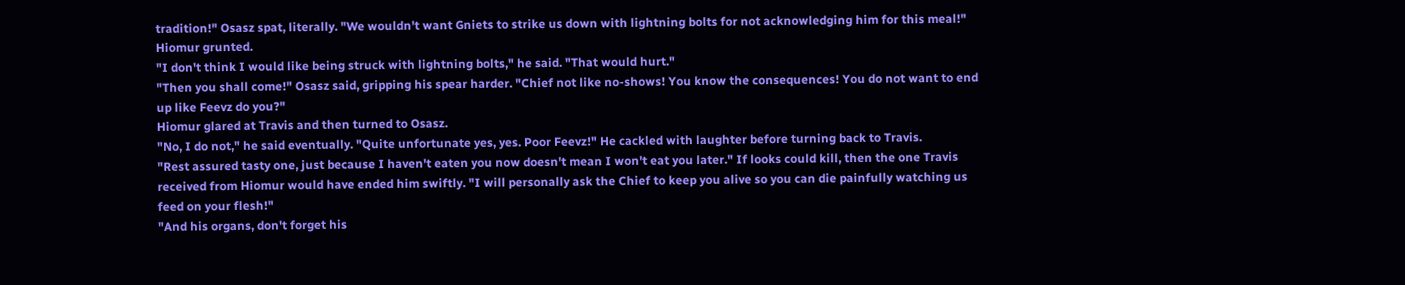tradition!" Osasz spat, literally. "We wouldn't want Gniets to strike us down with lightning bolts for not acknowledging him for this meal!"
Hiomur grunted.
"I don't think I would like being struck with lightning bolts," he said. "That would hurt."
"Then you shall come!" Osasz said, gripping his spear harder. "Chief not like no-shows! You know the consequences! You do not want to end up like Feevz do you?"
Hiomur glared at Travis and then turned to Osasz.
"No, I do not," he said eventually. "Quite unfortunate yes, yes. Poor Feevz!" He cackled with laughter before turning back to Travis.
"Rest assured tasty one, just because I haven't eaten you now doesn't mean I won't eat you later." If looks could kill, then the one Travis received from Hiomur would have ended him swiftly. "I will personally ask the Chief to keep you alive so you can die painfully watching us feed on your flesh!"
"And his organs, don't forget his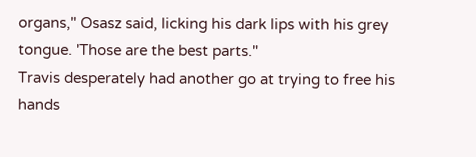organs," Osasz said, licking his dark lips with his grey tongue. 'Those are the best parts."
Travis desperately had another go at trying to free his hands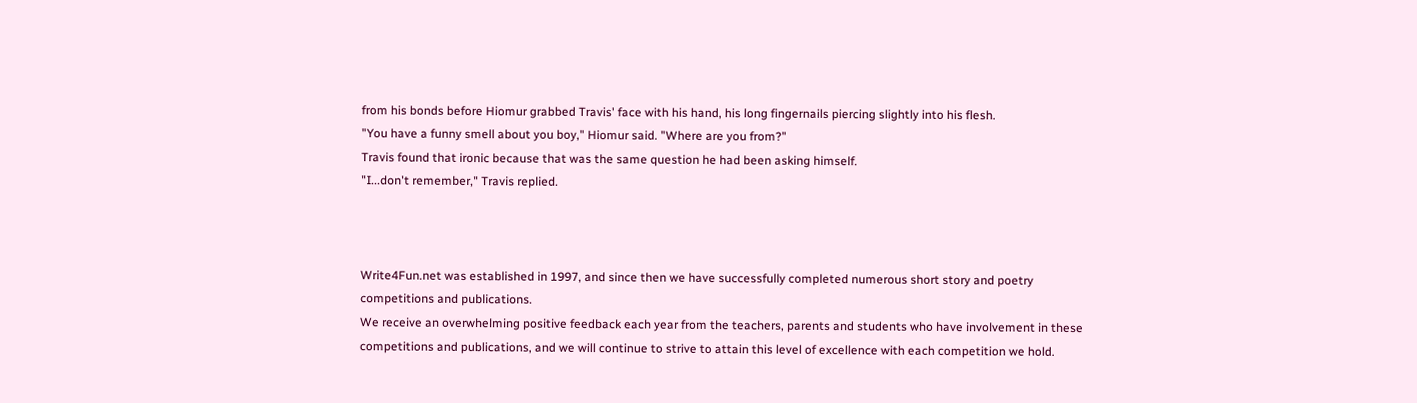from his bonds before Hiomur grabbed Travis' face with his hand, his long fingernails piercing slightly into his flesh.
"You have a funny smell about you boy," Hiomur said. "Where are you from?"
Travis found that ironic because that was the same question he had been asking himself.
"I...don't remember," Travis replied.



Write4Fun.net was established in 1997, and since then we have successfully completed numerous short story and poetry competitions and publications.
We receive an overwhelming positive feedback each year from the teachers, parents and students who have involvement in these competitions and publications, and we will continue to strive to attain this level of excellence with each competition we hold.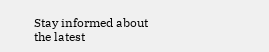Stay informed about the latest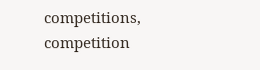competitions, competition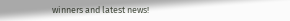winners and latest news!